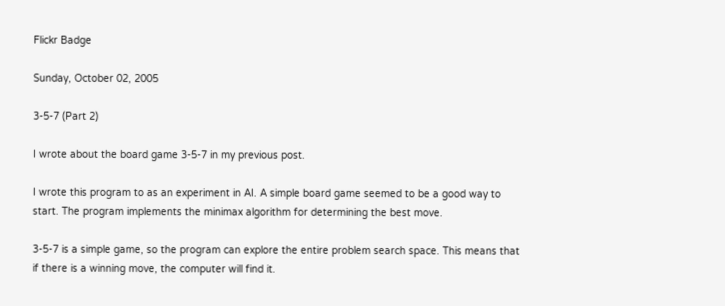Flickr Badge

Sunday, October 02, 2005

3-5-7 (Part 2)

I wrote about the board game 3-5-7 in my previous post.

I wrote this program to as an experiment in AI. A simple board game seemed to be a good way to start. The program implements the minimax algorithm for determining the best move.

3-5-7 is a simple game, so the program can explore the entire problem search space. This means that if there is a winning move, the computer will find it.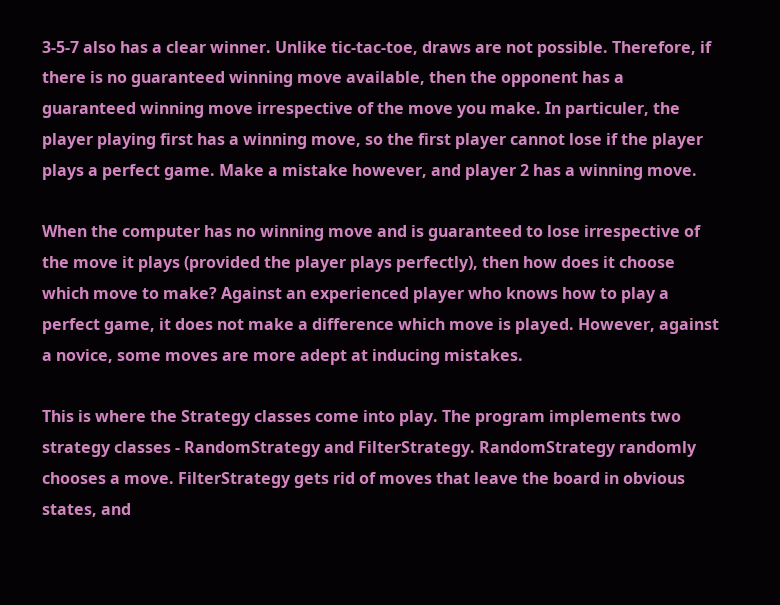3-5-7 also has a clear winner. Unlike tic-tac-toe, draws are not possible. Therefore, if there is no guaranteed winning move available, then the opponent has a guaranteed winning move irrespective of the move you make. In particuler, the player playing first has a winning move, so the first player cannot lose if the player plays a perfect game. Make a mistake however, and player 2 has a winning move.

When the computer has no winning move and is guaranteed to lose irrespective of the move it plays (provided the player plays perfectly), then how does it choose which move to make? Against an experienced player who knows how to play a perfect game, it does not make a difference which move is played. However, against a novice, some moves are more adept at inducing mistakes.

This is where the Strategy classes come into play. The program implements two strategy classes - RandomStrategy and FilterStrategy. RandomStrategy randomly chooses a move. FilterStrategy gets rid of moves that leave the board in obvious states, and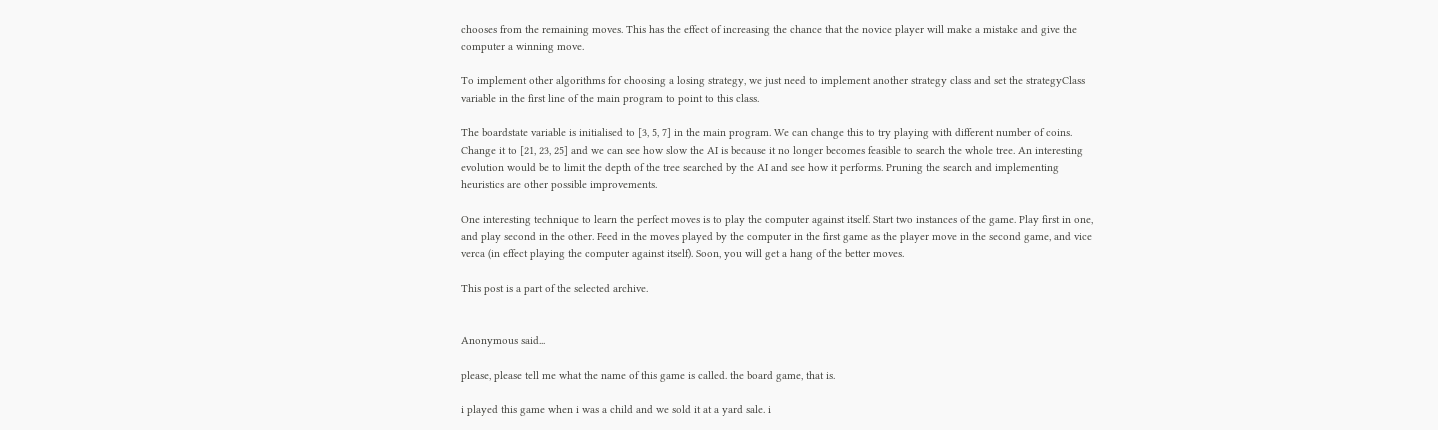chooses from the remaining moves. This has the effect of increasing the chance that the novice player will make a mistake and give the computer a winning move.

To implement other algorithms for choosing a losing strategy, we just need to implement another strategy class and set the strategyClass variable in the first line of the main program to point to this class.

The boardstate variable is initialised to [3, 5, 7] in the main program. We can change this to try playing with different number of coins. Change it to [21, 23, 25] and we can see how slow the AI is because it no longer becomes feasible to search the whole tree. An interesting evolution would be to limit the depth of the tree searched by the AI and see how it performs. Pruning the search and implementing heuristics are other possible improvements.

One interesting technique to learn the perfect moves is to play the computer against itself. Start two instances of the game. Play first in one, and play second in the other. Feed in the moves played by the computer in the first game as the player move in the second game, and vice verca (in effect playing the computer against itself). Soon, you will get a hang of the better moves.

This post is a part of the selected archive.


Anonymous said...

please, please tell me what the name of this game is called. the board game, that is.

i played this game when i was a child and we sold it at a yard sale. i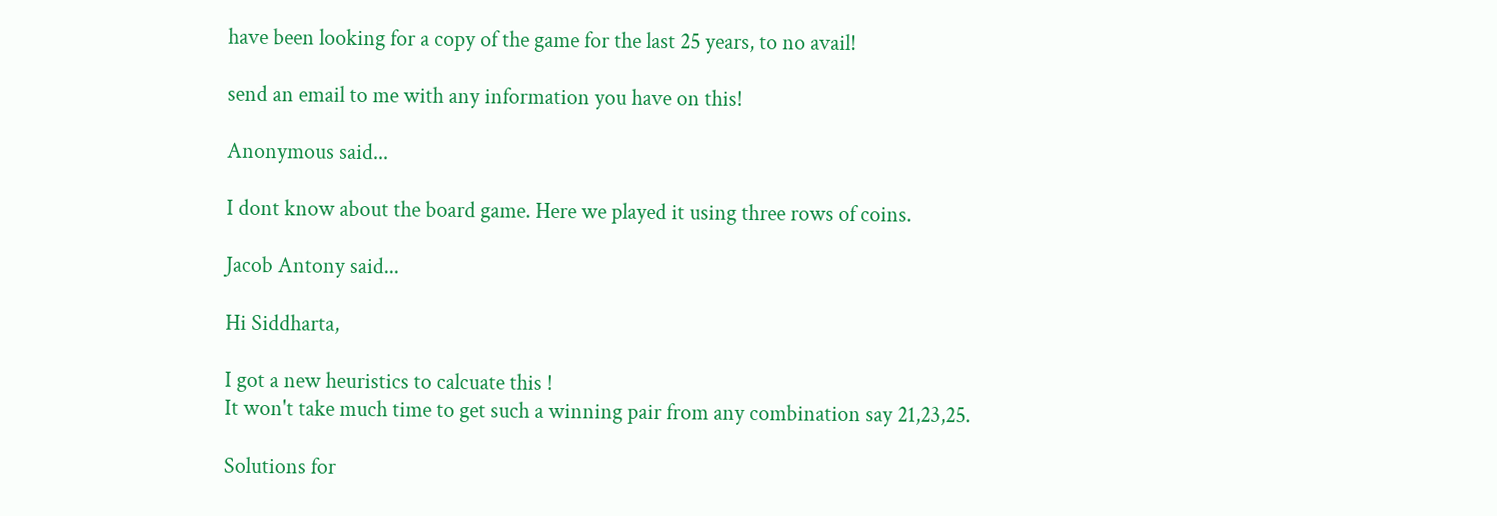have been looking for a copy of the game for the last 25 years, to no avail!

send an email to me with any information you have on this!

Anonymous said...

I dont know about the board game. Here we played it using three rows of coins.

Jacob Antony said...

Hi Siddharta,

I got a new heuristics to calcuate this !
It won't take much time to get such a winning pair from any combination say 21,23,25.

Solutions for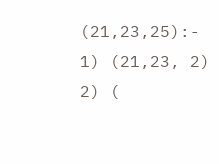(21,23,25):-
1) (21,23, 2)
2) (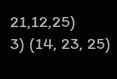21,12,25)
3) (14, 23, 25)